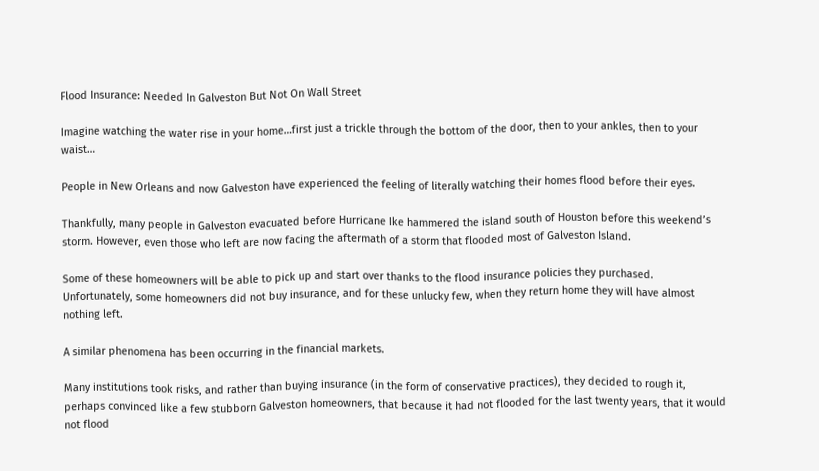Flood Insurance: Needed In Galveston But Not On Wall Street

Imagine watching the water rise in your home…first just a trickle through the bottom of the door, then to your ankles, then to your waist…

People in New Orleans and now Galveston have experienced the feeling of literally watching their homes flood before their eyes.

Thankfully, many people in Galveston evacuated before Hurricane Ike hammered the island south of Houston before this weekend’s storm. However, even those who left are now facing the aftermath of a storm that flooded most of Galveston Island.

Some of these homeowners will be able to pick up and start over thanks to the flood insurance policies they purchased. Unfortunately, some homeowners did not buy insurance, and for these unlucky few, when they return home they will have almost nothing left.

A similar phenomena has been occurring in the financial markets.

Many institutions took risks, and rather than buying insurance (in the form of conservative practices), they decided to rough it, perhaps convinced like a few stubborn Galveston homeowners, that because it had not flooded for the last twenty years, that it would not flood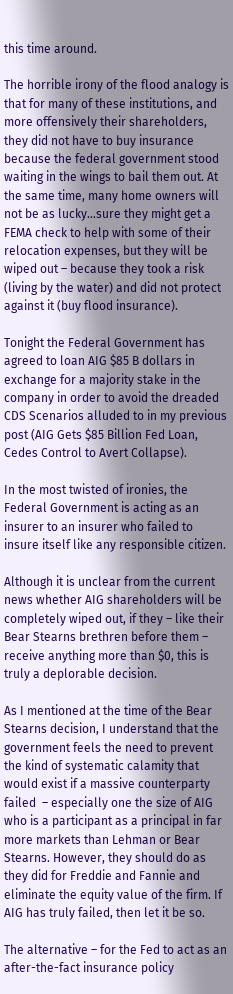this time around.

The horrible irony of the flood analogy is that for many of these institutions, and more offensively their shareholders, they did not have to buy insurance because the federal government stood waiting in the wings to bail them out. At the same time, many home owners will not be as lucky…sure they might get a FEMA check to help with some of their relocation expenses, but they will be wiped out – because they took a risk (living by the water) and did not protect against it (buy flood insurance).

Tonight the Federal Government has agreed to loan AIG $85 B dollars in exchange for a majority stake in the company in order to avoid the dreaded CDS Scenarios alluded to in my previous post (AIG Gets $85 Billion Fed Loan, Cedes Control to Avert Collapse).

In the most twisted of ironies, the Federal Government is acting as an insurer to an insurer who failed to insure itself like any responsible citizen.

Although it is unclear from the current news whether AIG shareholders will be completely wiped out, if they – like their Bear Stearns brethren before them – receive anything more than $0, this is truly a deplorable decision.

As I mentioned at the time of the Bear Stearns decision, I understand that the government feels the need to prevent the kind of systematic calamity that would exist if a massive counterparty failed  – especially one the size of AIG who is a participant as a principal in far more markets than Lehman or Bear Stearns. However, they should do as they did for Freddie and Fannie and eliminate the equity value of the firm. If AIG has truly failed, then let it be so.

The alternative – for the Fed to act as an after-the-fact insurance policy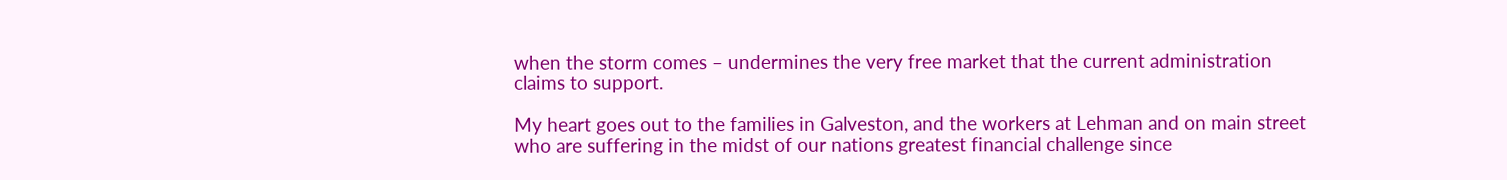when the storm comes – undermines the very free market that the current administration claims to support.

My heart goes out to the families in Galveston, and the workers at Lehman and on main street who are suffering in the midst of our nations greatest financial challenge since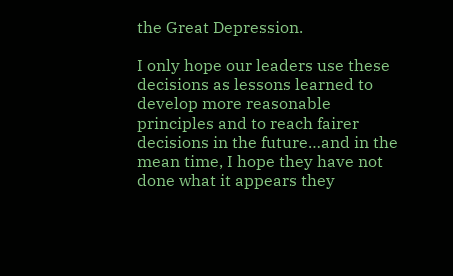the Great Depression.

I only hope our leaders use these decisions as lessons learned to develop more reasonable principles and to reach fairer decisions in the future…and in the mean time, I hope they have not done what it appears they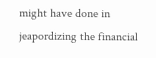might have done in jeapordizing the financial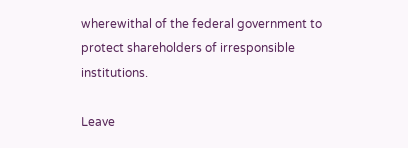wherewithal of the federal government to protect shareholders of irresponsible institutions.

Leave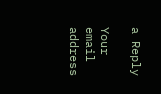a Reply

Your email address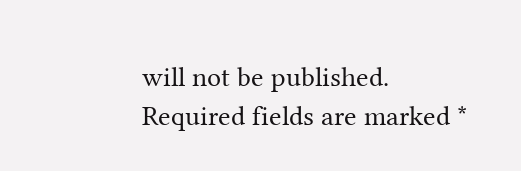will not be published. Required fields are marked *